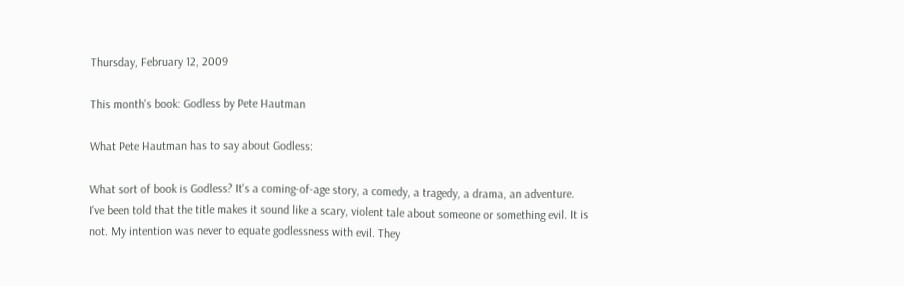Thursday, February 12, 2009

This month's book: Godless by Pete Hautman

What Pete Hautman has to say about Godless:

What sort of book is Godless? It's a coming-of-age story, a comedy, a tragedy, a drama, an adventure. I've been told that the title makes it sound like a scary, violent tale about someone or something evil. It is not. My intention was never to equate godlessness with evil. They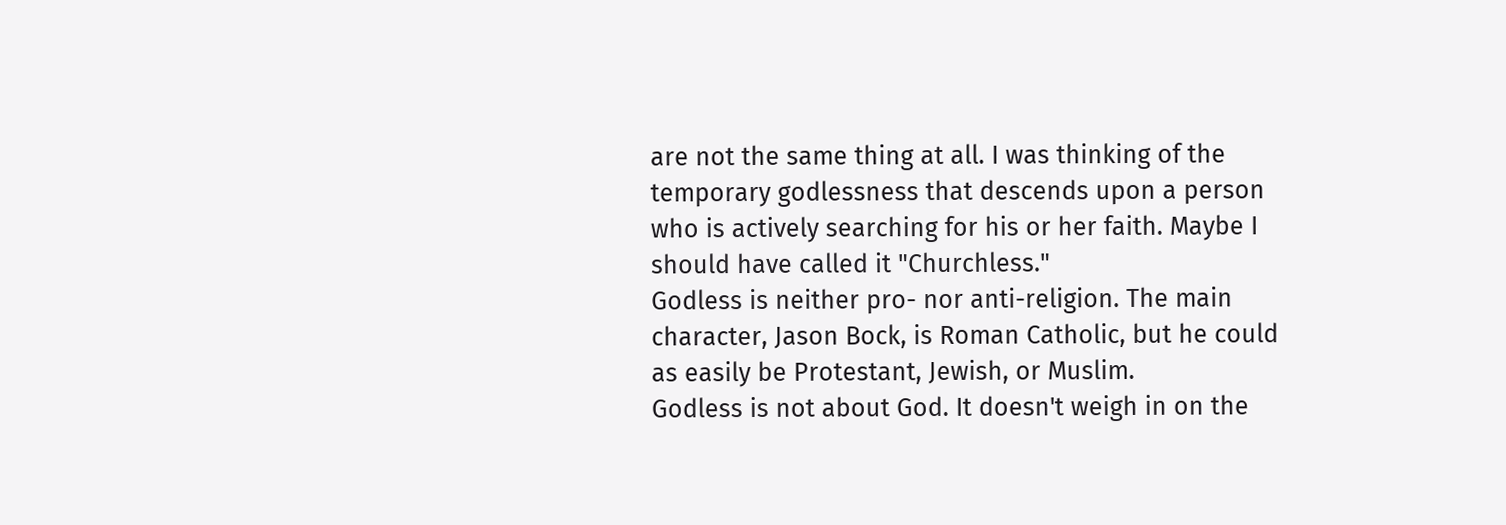are not the same thing at all. I was thinking of the temporary godlessness that descends upon a person who is actively searching for his or her faith. Maybe I should have called it "Churchless."
Godless is neither pro- nor anti-religion. The main character, Jason Bock, is Roman Catholic, but he could as easily be Protestant, Jewish, or Muslim.
Godless is not about God. It doesn't weigh in on the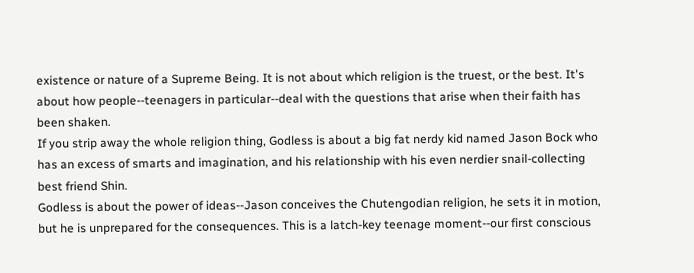existence or nature of a Supreme Being. It is not about which religion is the truest, or the best. It's about how people--teenagers in particular--deal with the questions that arise when their faith has been shaken.
If you strip away the whole religion thing, Godless is about a big fat nerdy kid named Jason Bock who has an excess of smarts and imagination, and his relationship with his even nerdier snail-collecting best friend Shin.
Godless is about the power of ideas--Jason conceives the Chutengodian religion, he sets it in motion, but he is unprepared for the consequences. This is a latch-key teenage moment--our first conscious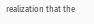realization that the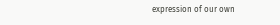expression of our own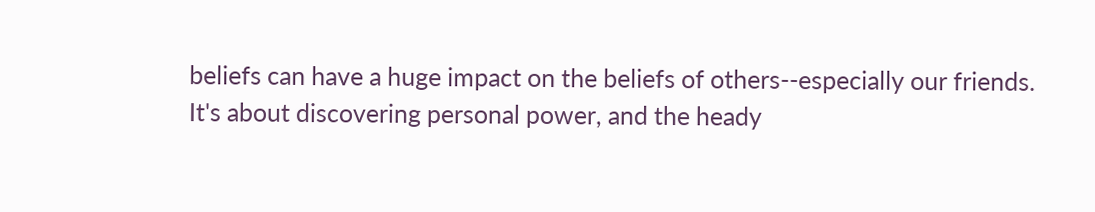beliefs can have a huge impact on the beliefs of others--especially our friends. It's about discovering personal power, and the heady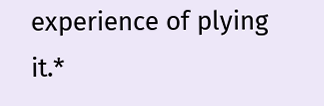experience of plying it.*